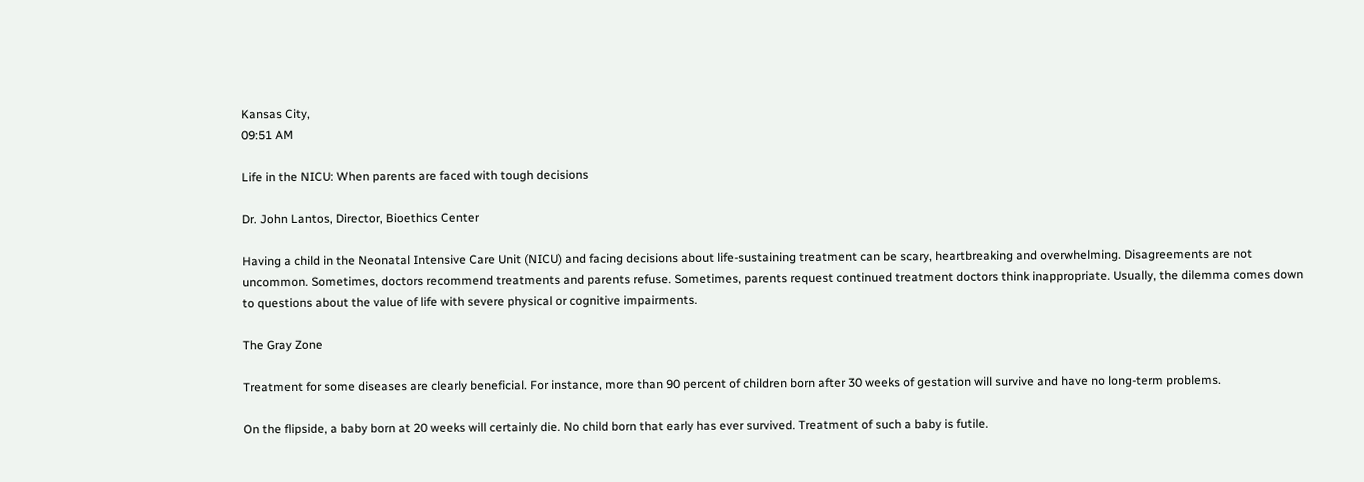Kansas City,
09:51 AM

Life in the NICU: When parents are faced with tough decisions

Dr. John Lantos, Director, Bioethics Center

Having a child in the Neonatal Intensive Care Unit (NICU) and facing decisions about life-sustaining treatment can be scary, heartbreaking and overwhelming. Disagreements are not uncommon. Sometimes, doctors recommend treatments and parents refuse. Sometimes, parents request continued treatment doctors think inappropriate. Usually, the dilemma comes down to questions about the value of life with severe physical or cognitive impairments.

The Gray Zone

Treatment for some diseases are clearly beneficial. For instance, more than 90 percent of children born after 30 weeks of gestation will survive and have no long-term problems.

On the flipside, a baby born at 20 weeks will certainly die. No child born that early has ever survived. Treatment of such a baby is futile.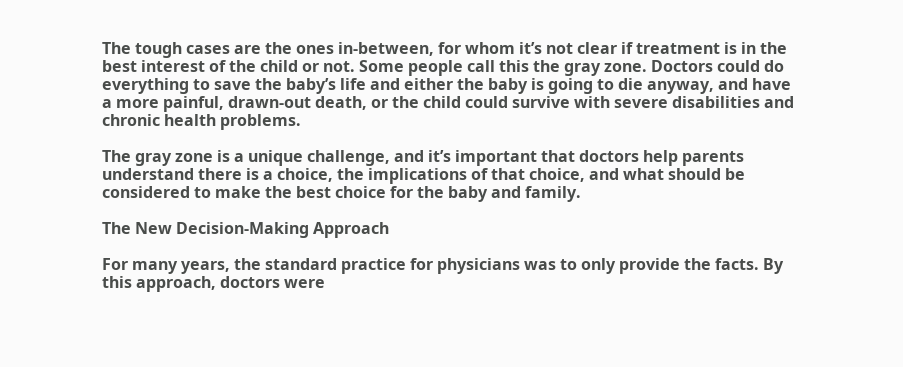The tough cases are the ones in-between, for whom it’s not clear if treatment is in the best interest of the child or not. Some people call this the gray zone. Doctors could do everything to save the baby’s life and either the baby is going to die anyway, and have a more painful, drawn-out death, or the child could survive with severe disabilities and chronic health problems.

The gray zone is a unique challenge, and it’s important that doctors help parents understand there is a choice, the implications of that choice, and what should be considered to make the best choice for the baby and family.

The New Decision-Making Approach

For many years, the standard practice for physicians was to only provide the facts. By this approach, doctors were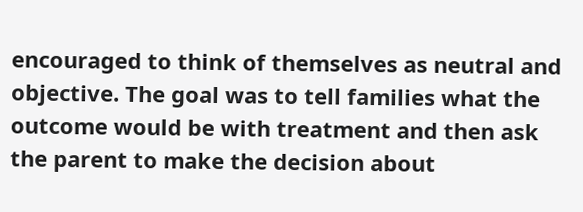encouraged to think of themselves as neutral and objective. The goal was to tell families what the outcome would be with treatment and then ask the parent to make the decision about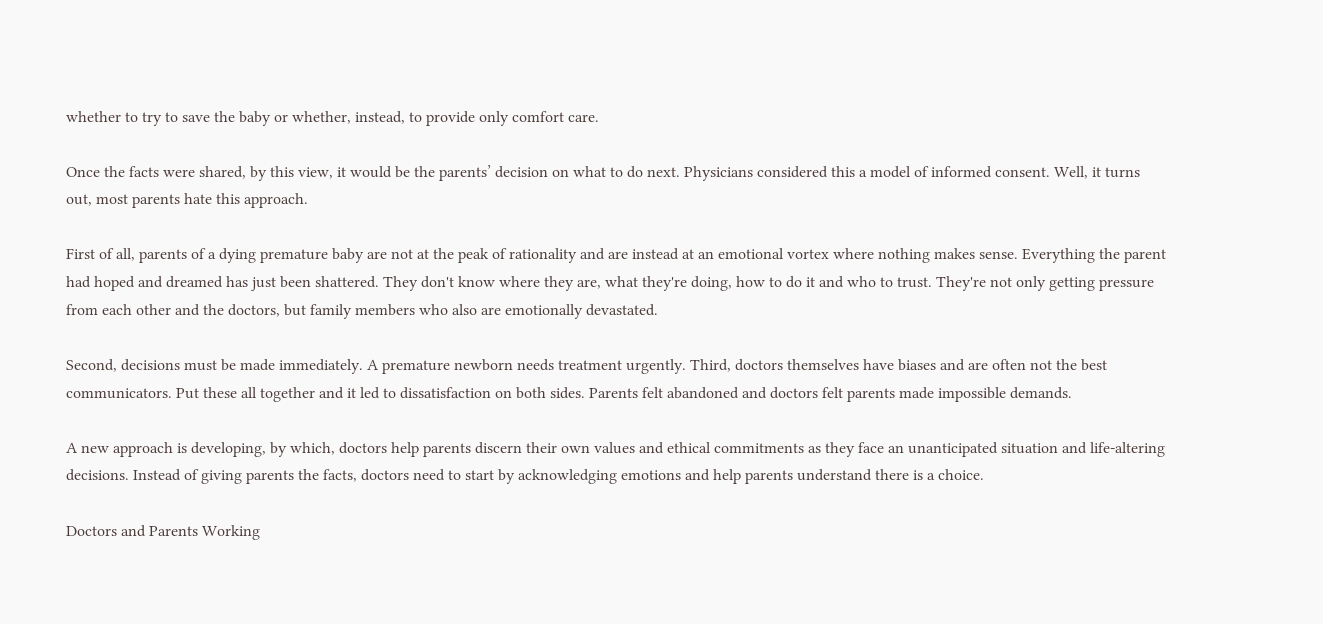whether to try to save the baby or whether, instead, to provide only comfort care.

Once the facts were shared, by this view, it would be the parents’ decision on what to do next. Physicians considered this a model of informed consent. Well, it turns out, most parents hate this approach.

First of all, parents of a dying premature baby are not at the peak of rationality and are instead at an emotional vortex where nothing makes sense. Everything the parent had hoped and dreamed has just been shattered. They don't know where they are, what they're doing, how to do it and who to trust. They're not only getting pressure from each other and the doctors, but family members who also are emotionally devastated.

Second, decisions must be made immediately. A premature newborn needs treatment urgently. Third, doctors themselves have biases and are often not the best communicators. Put these all together and it led to dissatisfaction on both sides. Parents felt abandoned and doctors felt parents made impossible demands.

A new approach is developing, by which, doctors help parents discern their own values and ethical commitments as they face an unanticipated situation and life-altering decisions. Instead of giving parents the facts, doctors need to start by acknowledging emotions and help parents understand there is a choice.

Doctors and Parents Working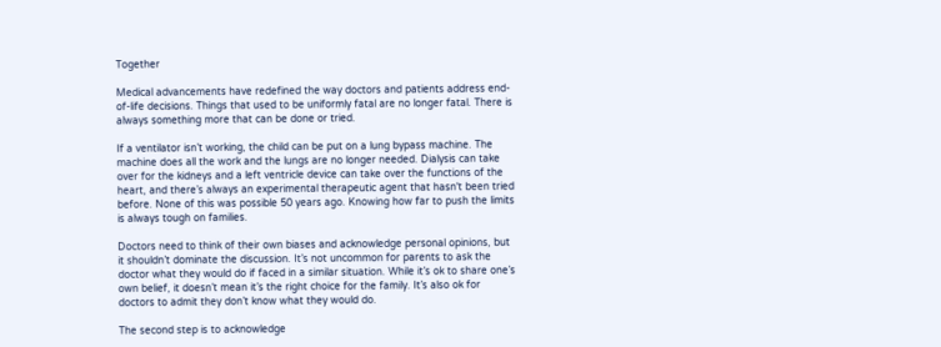Together

Medical advancements have redefined the way doctors and patients address end-of-life decisions. Things that used to be uniformly fatal are no longer fatal. There is always something more that can be done or tried.

If a ventilator isn’t working, the child can be put on a lung bypass machine. The machine does all the work and the lungs are no longer needed. Dialysis can take over for the kidneys and a left ventricle device can take over the functions of the heart, and there’s always an experimental therapeutic agent that hasn't been tried before. None of this was possible 50 years ago. Knowing how far to push the limits is always tough on families.

Doctors need to think of their own biases and acknowledge personal opinions, but it shouldn’t dominate the discussion. It’s not uncommon for parents to ask the doctor what they would do if faced in a similar situation. While it’s ok to share one’s own belief, it doesn’t mean it’s the right choice for the family. It’s also ok for doctors to admit they don’t know what they would do.

The second step is to acknowledge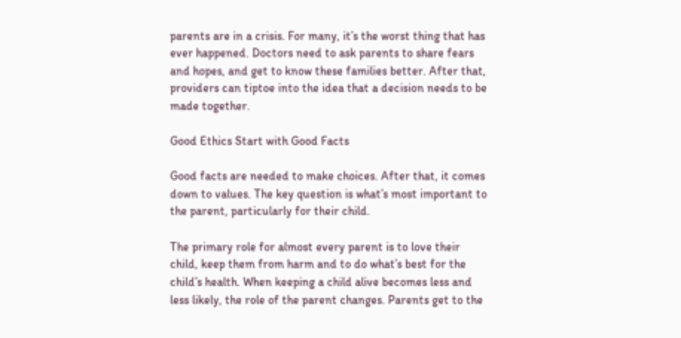parents are in a crisis. For many, it’s the worst thing that has ever happened. Doctors need to ask parents to share fears and hopes, and get to know these families better. After that, providers can tiptoe into the idea that a decision needs to be made together.

Good Ethics Start with Good Facts

Good facts are needed to make choices. After that, it comes down to values. The key question is what’s most important to the parent, particularly for their child.

The primary role for almost every parent is to love their child, keep them from harm and to do what’s best for the child’s health. When keeping a child alive becomes less and less likely, the role of the parent changes. Parents get to the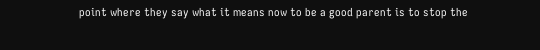point where they say what it means now to be a good parent is to stop the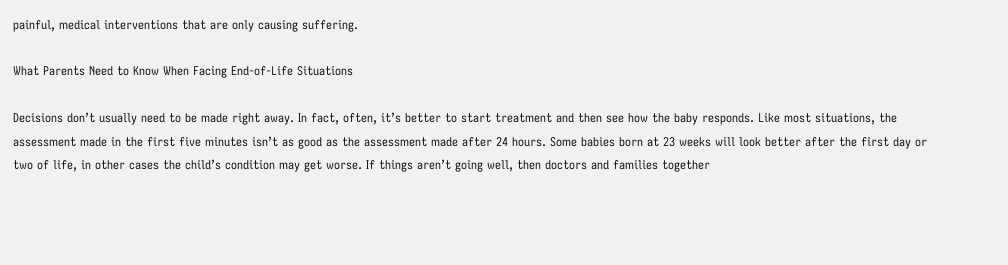painful, medical interventions that are only causing suffering.

What Parents Need to Know When Facing End-of-Life Situations

Decisions don’t usually need to be made right away. In fact, often, it’s better to start treatment and then see how the baby responds. Like most situations, the assessment made in the first five minutes isn’t as good as the assessment made after 24 hours. Some babies born at 23 weeks will look better after the first day or two of life, in other cases the child’s condition may get worse. If things aren’t going well, then doctors and families together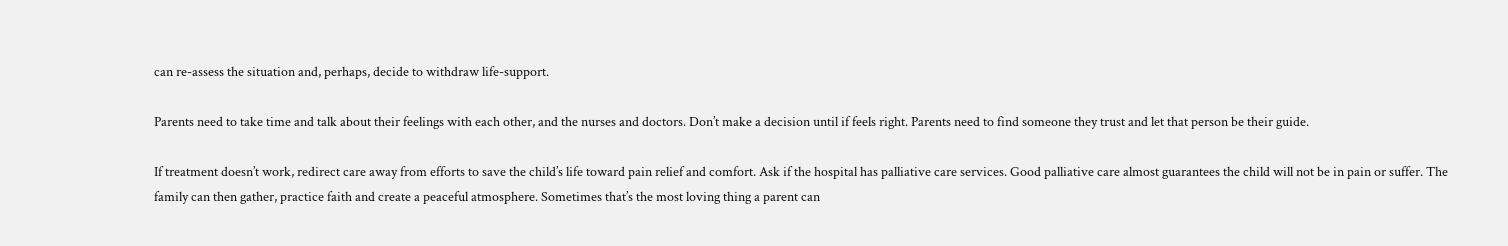can re-assess the situation and, perhaps, decide to withdraw life-support.

Parents need to take time and talk about their feelings with each other, and the nurses and doctors. Don’t make a decision until if feels right. Parents need to find someone they trust and let that person be their guide.

If treatment doesn’t work, redirect care away from efforts to save the child’s life toward pain relief and comfort. Ask if the hospital has palliative care services. Good palliative care almost guarantees the child will not be in pain or suffer. The family can then gather, practice faith and create a peaceful atmosphere. Sometimes that’s the most loving thing a parent can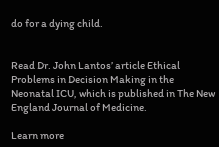do for a dying child.


Read Dr. John Lantos’ article Ethical Problems in Decision Making in the Neonatal ICU, which is published in The New England Journal of Medicine.

Learn more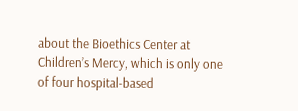about the Bioethics Center at Children’s Mercy, which is only one of four hospital-based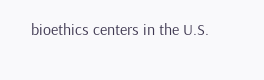bioethics centers in the U.S.